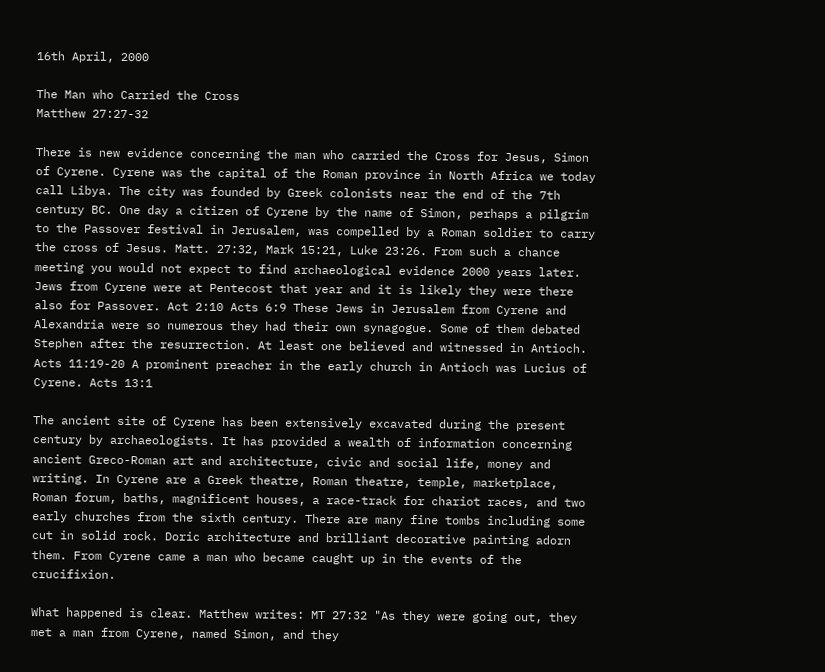16th April, 2000

The Man who Carried the Cross
Matthew 27:27-32

There is new evidence concerning the man who carried the Cross for Jesus, Simon of Cyrene. Cyrene was the capital of the Roman province in North Africa we today call Libya. The city was founded by Greek colonists near the end of the 7th century BC. One day a citizen of Cyrene by the name of Simon, perhaps a pilgrim to the Passover festival in Jerusalem, was compelled by a Roman soldier to carry the cross of Jesus. Matt. 27:32, Mark 15:21, Luke 23:26. From such a chance meeting you would not expect to find archaeological evidence 2000 years later. Jews from Cyrene were at Pentecost that year and it is likely they were there also for Passover. Act 2:10 Acts 6:9 These Jews in Jerusalem from Cyrene and Alexandria were so numerous they had their own synagogue. Some of them debated Stephen after the resurrection. At least one believed and witnessed in Antioch. Acts 11:19-20 A prominent preacher in the early church in Antioch was Lucius of Cyrene. Acts 13:1

The ancient site of Cyrene has been extensively excavated during the present century by archaeologists. It has provided a wealth of information concerning ancient Greco-Roman art and architecture, civic and social life, money and writing. In Cyrene are a Greek theatre, Roman theatre, temple, marketplace, Roman forum, baths, magnificent houses, a race-track for chariot races, and two early churches from the sixth century. There are many fine tombs including some cut in solid rock. Doric architecture and brilliant decorative painting adorn them. From Cyrene came a man who became caught up in the events of the crucifixion.

What happened is clear. Matthew writes: MT 27:32 "As they were going out, they met a man from Cyrene, named Simon, and they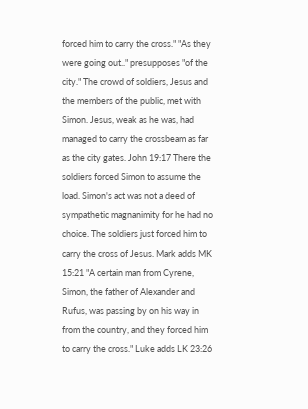forced him to carry the cross." "As they were going out.." presupposes "of the city." The crowd of soldiers, Jesus and the members of the public, met with Simon. Jesus, weak as he was, had managed to carry the crossbeam as far as the city gates. John 19:17 There the soldiers forced Simon to assume the load. Simon's act was not a deed of sympathetic magnanimity for he had no choice. The soldiers just forced him to carry the cross of Jesus. Mark adds MK 15:21 "A certain man from Cyrene, Simon, the father of Alexander and Rufus, was passing by on his way in from the country, and they forced him to carry the cross." Luke adds LK 23:26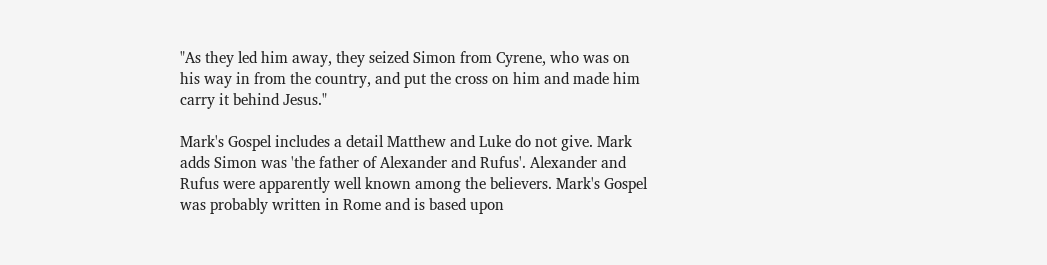"As they led him away, they seized Simon from Cyrene, who was on his way in from the country, and put the cross on him and made him carry it behind Jesus."

Mark's Gospel includes a detail Matthew and Luke do not give. Mark adds Simon was 'the father of Alexander and Rufus'. Alexander and Rufus were apparently well known among the believers. Mark's Gospel was probably written in Rome and is based upon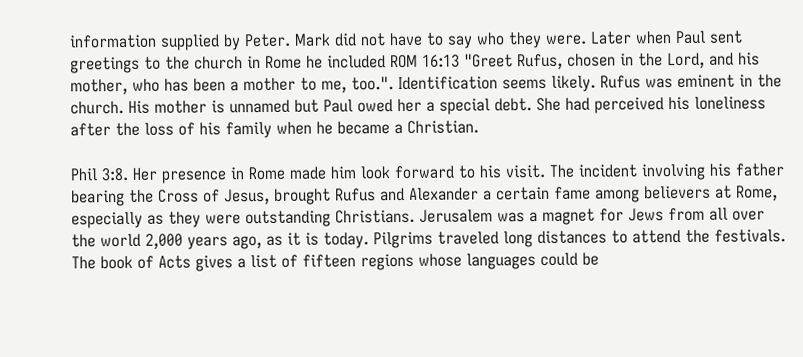information supplied by Peter. Mark did not have to say who they were. Later when Paul sent greetings to the church in Rome he included ROM 16:13 "Greet Rufus, chosen in the Lord, and his mother, who has been a mother to me, too.". Identification seems likely. Rufus was eminent in the church. His mother is unnamed but Paul owed her a special debt. She had perceived his loneliness after the loss of his family when he became a Christian.

Phil 3:8. Her presence in Rome made him look forward to his visit. The incident involving his father bearing the Cross of Jesus, brought Rufus and Alexander a certain fame among believers at Rome, especially as they were outstanding Christians. Jerusalem was a magnet for Jews from all over the world 2,000 years ago, as it is today. Pilgrims traveled long distances to attend the festivals. The book of Acts gives a list of fifteen regions whose languages could be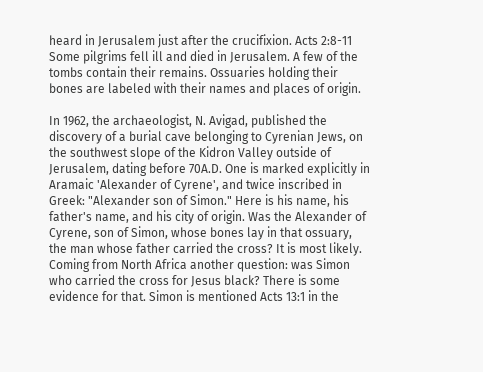heard in Jerusalem just after the crucifixion. Acts 2:8-11 Some pilgrims fell ill and died in Jerusalem. A few of the tombs contain their remains. Ossuaries holding their bones are labeled with their names and places of origin.

In 1962, the archaeologist, N. Avigad, published the discovery of a burial cave belonging to Cyrenian Jews, on the southwest slope of the Kidron Valley outside of Jerusalem, dating before 70A.D. One is marked explicitly in Aramaic 'Alexander of Cyrene', and twice inscribed in Greek: "Alexander son of Simon." Here is his name, his father's name, and his city of origin. Was the Alexander of Cyrene, son of Simon, whose bones lay in that ossuary, the man whose father carried the cross? It is most likely. Coming from North Africa another question: was Simon who carried the cross for Jesus black? There is some evidence for that. Simon is mentioned Acts 13:1 in the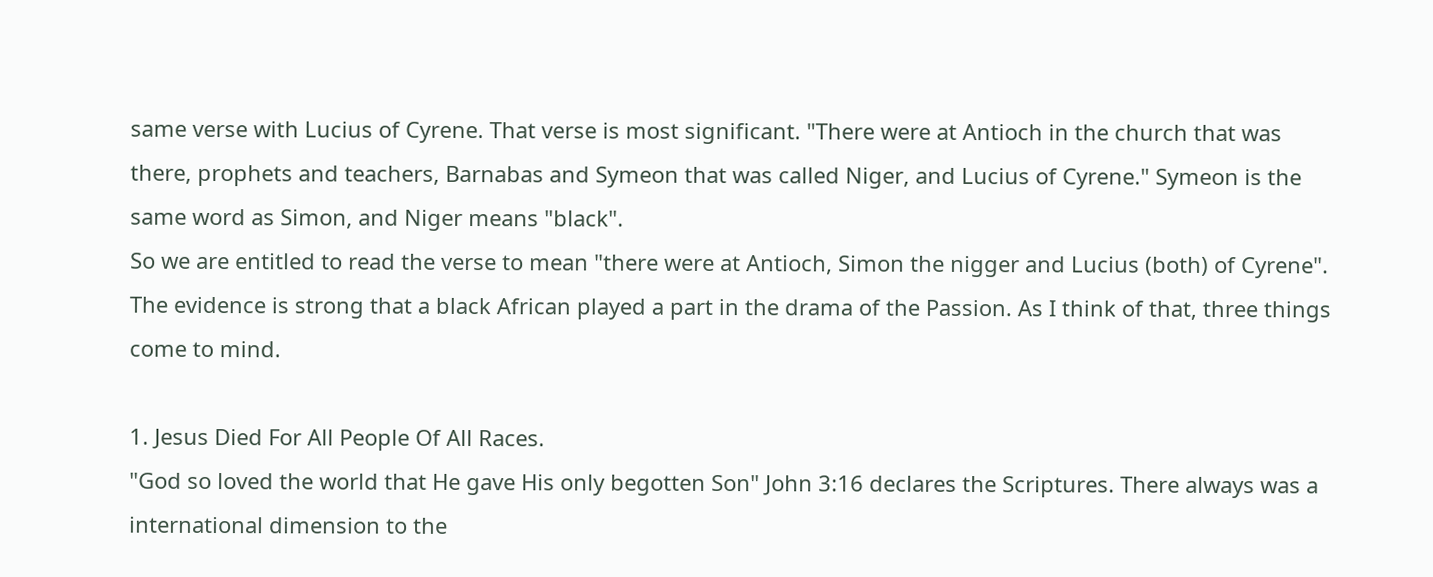same verse with Lucius of Cyrene. That verse is most significant. "There were at Antioch in the church that was there, prophets and teachers, Barnabas and Symeon that was called Niger, and Lucius of Cyrene." Symeon is the same word as Simon, and Niger means "black".
So we are entitled to read the verse to mean "there were at Antioch, Simon the nigger and Lucius (both) of Cyrene". The evidence is strong that a black African played a part in the drama of the Passion. As I think of that, three things come to mind.

1. Jesus Died For All People Of All Races.
"God so loved the world that He gave His only begotten Son" John 3:16 declares the Scriptures. There always was a international dimension to the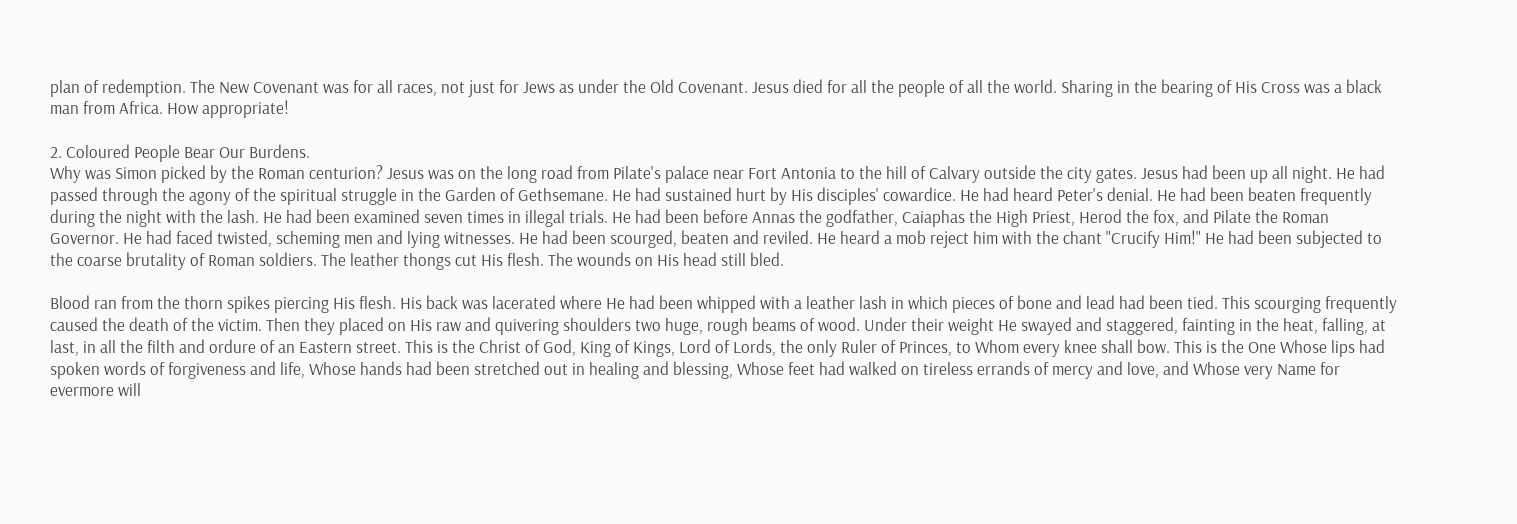plan of redemption. The New Covenant was for all races, not just for Jews as under the Old Covenant. Jesus died for all the people of all the world. Sharing in the bearing of His Cross was a black man from Africa. How appropriate!

2. Coloured People Bear Our Burdens.
Why was Simon picked by the Roman centurion? Jesus was on the long road from Pilate's palace near Fort Antonia to the hill of Calvary outside the city gates. Jesus had been up all night. He had passed through the agony of the spiritual struggle in the Garden of Gethsemane. He had sustained hurt by His disciples' cowardice. He had heard Peter's denial. He had been beaten frequently during the night with the lash. He had been examined seven times in illegal trials. He had been before Annas the godfather, Caiaphas the High Priest, Herod the fox, and Pilate the Roman Governor. He had faced twisted, scheming men and lying witnesses. He had been scourged, beaten and reviled. He heard a mob reject him with the chant "Crucify Him!" He had been subjected to the coarse brutality of Roman soldiers. The leather thongs cut His flesh. The wounds on His head still bled.

Blood ran from the thorn spikes piercing His flesh. His back was lacerated where He had been whipped with a leather lash in which pieces of bone and lead had been tied. This scourging frequently caused the death of the victim. Then they placed on His raw and quivering shoulders two huge, rough beams of wood. Under their weight He swayed and staggered, fainting in the heat, falling, at last, in all the filth and ordure of an Eastern street. This is the Christ of God, King of Kings, Lord of Lords, the only Ruler of Princes, to Whom every knee shall bow. This is the One Whose lips had spoken words of forgiveness and life, Whose hands had been stretched out in healing and blessing, Whose feet had walked on tireless errands of mercy and love, and Whose very Name for evermore will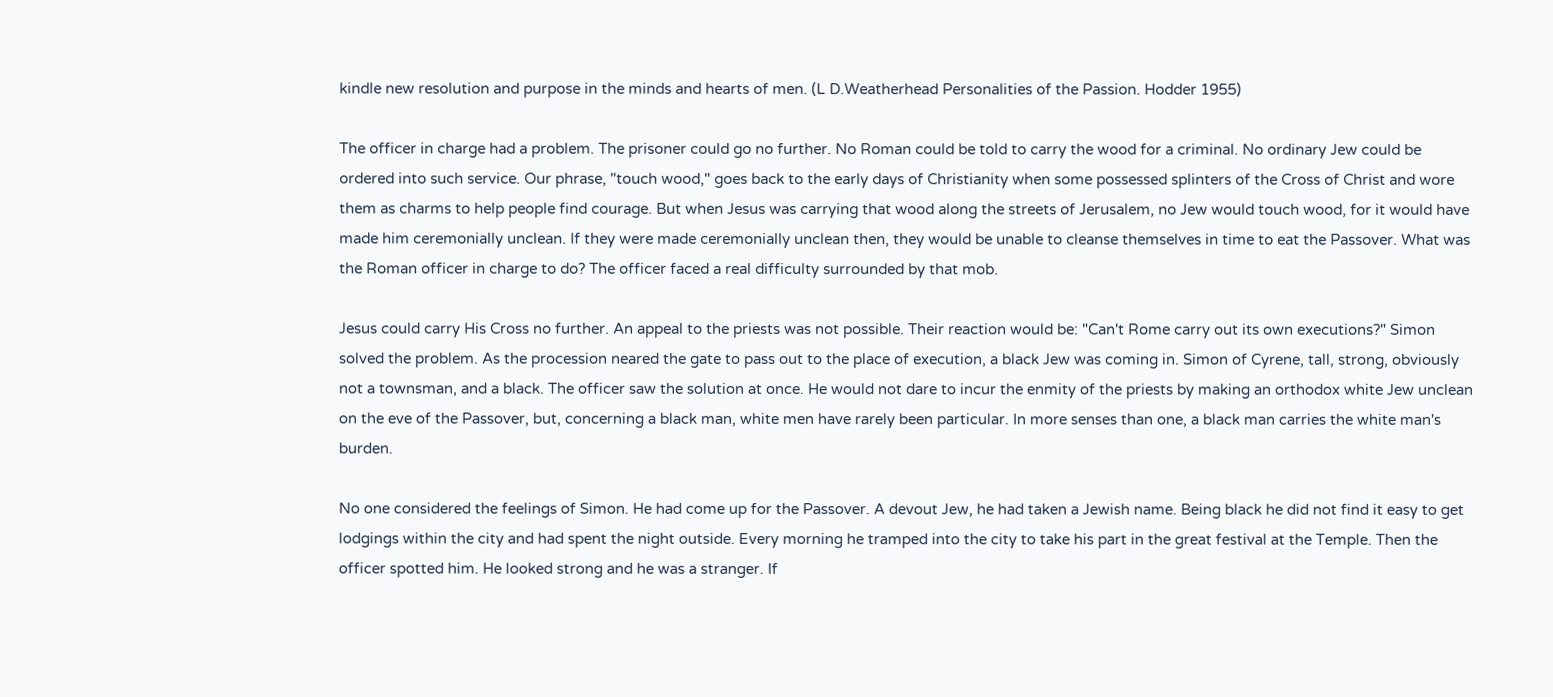kindle new resolution and purpose in the minds and hearts of men. (L D.Weatherhead Personalities of the Passion. Hodder 1955)

The officer in charge had a problem. The prisoner could go no further. No Roman could be told to carry the wood for a criminal. No ordinary Jew could be ordered into such service. Our phrase, "touch wood," goes back to the early days of Christianity when some possessed splinters of the Cross of Christ and wore them as charms to help people find courage. But when Jesus was carrying that wood along the streets of Jerusalem, no Jew would touch wood, for it would have made him ceremonially unclean. If they were made ceremonially unclean then, they would be unable to cleanse themselves in time to eat the Passover. What was the Roman officer in charge to do? The officer faced a real difficulty surrounded by that mob.

Jesus could carry His Cross no further. An appeal to the priests was not possible. Their reaction would be: "Can't Rome carry out its own executions?" Simon solved the problem. As the procession neared the gate to pass out to the place of execution, a black Jew was coming in. Simon of Cyrene, tall, strong, obviously not a townsman, and a black. The officer saw the solution at once. He would not dare to incur the enmity of the priests by making an orthodox white Jew unclean on the eve of the Passover, but, concerning a black man, white men have rarely been particular. In more senses than one, a black man carries the white man's burden.

No one considered the feelings of Simon. He had come up for the Passover. A devout Jew, he had taken a Jewish name. Being black he did not find it easy to get lodgings within the city and had spent the night outside. Every morning he tramped into the city to take his part in the great festival at the Temple. Then the officer spotted him. He looked strong and he was a stranger. If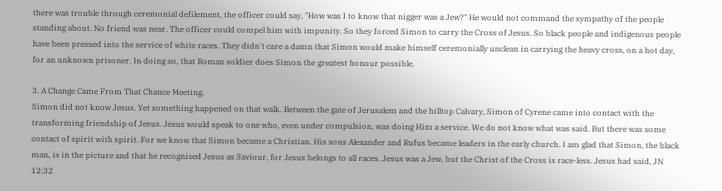there was trouble through ceremonial defilement, the officer could say, "How was I to know that nigger was a Jew?" He would not command the sympathy of the people standing about. No friend was near. The officer could compel him with impunity. So they forced Simon to carry the Cross of Jesus. So black people and indigenous people have been pressed into the service of white races. They didn't care a damn that Simon would make himself ceremonially unclean in carrying the heavy cross, on a hot day, for an unknown prisoner. In doing so, that Roman soldier does Simon the greatest honour possible.

3. A Change Came From That Chance Meeting.
Simon did not know Jesus. Yet something happened on that walk. Between the gate of Jerusalem and the hilltop Calvary, Simon of Cyrene came into contact with the transforming friendship of Jesus. Jesus would speak to one who, even under compulsion, was doing Him a service. We do not know what was said. But there was some contact of spirit with spirit. For we know that Simon became a Christian. His sons Alexander and Rufus became leaders in the early church. I am glad that Simon, the black man, is in the picture and that he recognised Jesus as Saviour, for Jesus belongs to all races. Jesus was a Jew, but the Christ of the Cross is race-less. Jesus had said, JN 12:32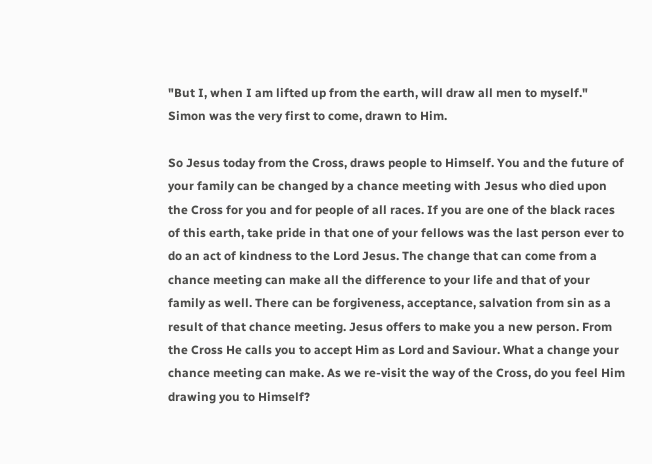"But I, when I am lifted up from the earth, will draw all men to myself." Simon was the very first to come, drawn to Him.

So Jesus today from the Cross, draws people to Himself. You and the future of your family can be changed by a chance meeting with Jesus who died upon the Cross for you and for people of all races. If you are one of the black races of this earth, take pride in that one of your fellows was the last person ever to do an act of kindness to the Lord Jesus. The change that can come from a chance meeting can make all the difference to your life and that of your family as well. There can be forgiveness, acceptance, salvation from sin as a result of that chance meeting. Jesus offers to make you a new person. From the Cross He calls you to accept Him as Lord and Saviour. What a change your chance meeting can make. As we re-visit the way of the Cross, do you feel Him drawing you to Himself?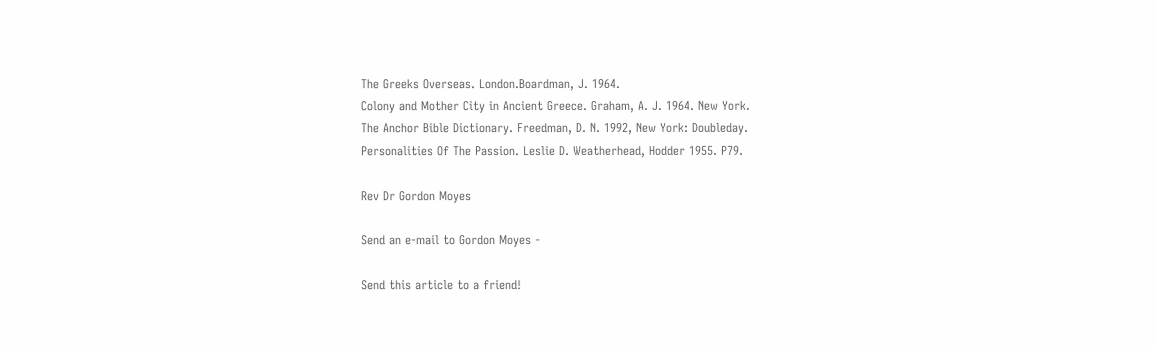The Greeks Overseas. London.Boardman, J. 1964.
Colony and Mother City in Ancient Greece. Graham, A. J. 1964. New York.
The Anchor Bible Dictionary. Freedman, D. N. 1992, New York: Doubleday.
Personalities Of The Passion. Leslie D. Weatherhead, Hodder 1955. P79.

Rev Dr Gordon Moyes

Send an e-mail to Gordon Moyes -

Send this article to a friend!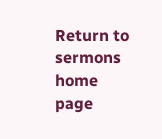Return to sermons home page